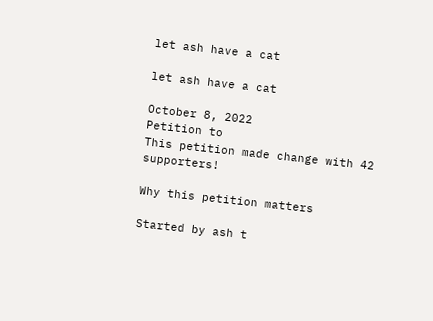let ash have a cat

let ash have a cat

October 8, 2022
Petition to
This petition made change with 42 supporters!

Why this petition matters

Started by ash t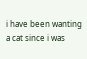i have been wanting a cat since i was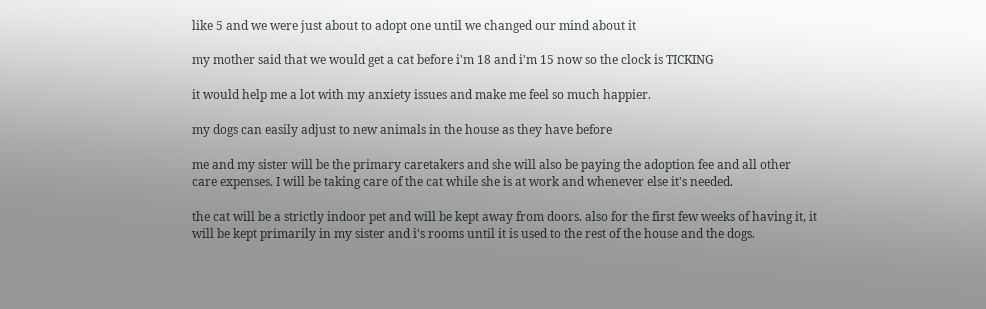like 5 and we were just about to adopt one until we changed our mind about it

my mother said that we would get a cat before i'm 18 and i'm 15 now so the clock is TICKING

it would help me a lot with my anxiety issues and make me feel so much happier.

my dogs can easily adjust to new animals in the house as they have before

me and my sister will be the primary caretakers and she will also be paying the adoption fee and all other care expenses. I will be taking care of the cat while she is at work and whenever else it's needed.

the cat will be a strictly indoor pet and will be kept away from doors. also for the first few weeks of having it, it will be kept primarily in my sister and i's rooms until it is used to the rest of the house and the dogs.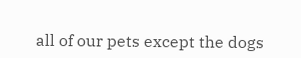all of our pets except the dogs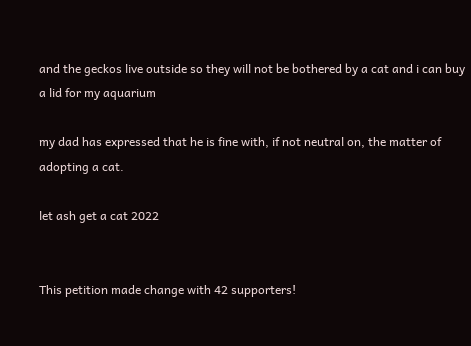and the geckos live outside so they will not be bothered by a cat and i can buy a lid for my aquarium

my dad has expressed that he is fine with, if not neutral on, the matter of adopting a cat.

let ash get a cat 2022


This petition made change with 42 supporters!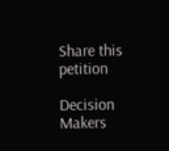Share this petition

Decision Makers